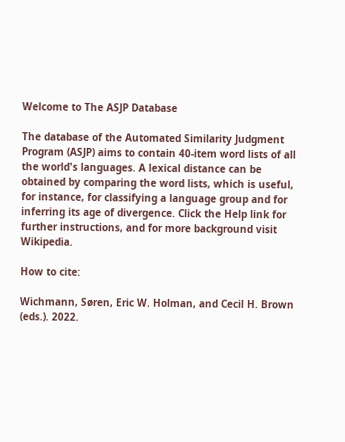Welcome to The ASJP Database

The database of the Automated Similarity Judgment Program (ASJP) aims to contain 40-item word lists of all the world's languages. A lexical distance can be obtained by comparing the word lists, which is useful, for instance, for classifying a language group and for inferring its age of divergence. Click the Help link for further instructions, and for more background visit Wikipedia.

How to cite:

Wichmann, Søren, Eric W. Holman, and Cecil H. Brown (eds.). 2022.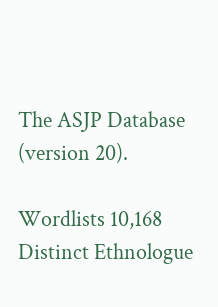The ASJP Database (version 20).

Wordlists 10,168
Distinct Ethnologue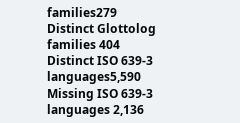families279
Distinct Glottolog families 404
Distinct ISO 639-3 languages5,590
Missing ISO 639-3 languages 2,136